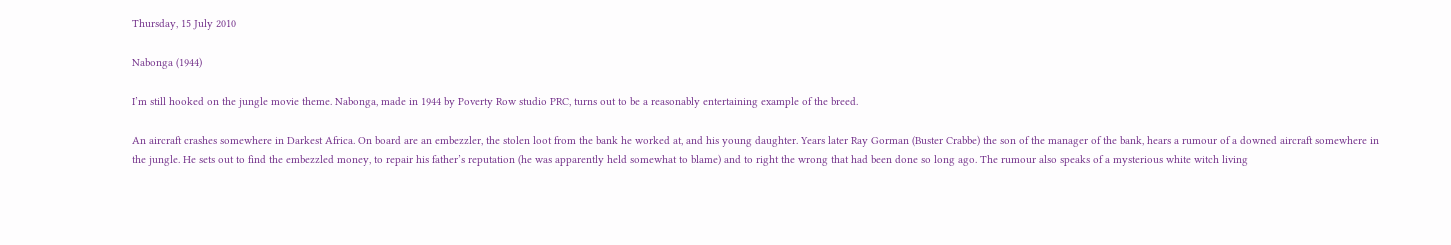Thursday, 15 July 2010

Nabonga (1944)

I’m still hooked on the jungle movie theme. Nabonga, made in 1944 by Poverty Row studio PRC, turns out to be a reasonably entertaining example of the breed.

An aircraft crashes somewhere in Darkest Africa. On board are an embezzler, the stolen loot from the bank he worked at, and his young daughter. Years later Ray Gorman (Buster Crabbe) the son of the manager of the bank, hears a rumour of a downed aircraft somewhere in the jungle. He sets out to find the embezzled money, to repair his father’s reputation (he was apparently held somewhat to blame) and to right the wrong that had been done so long ago. The rumour also speaks of a mysterious white witch living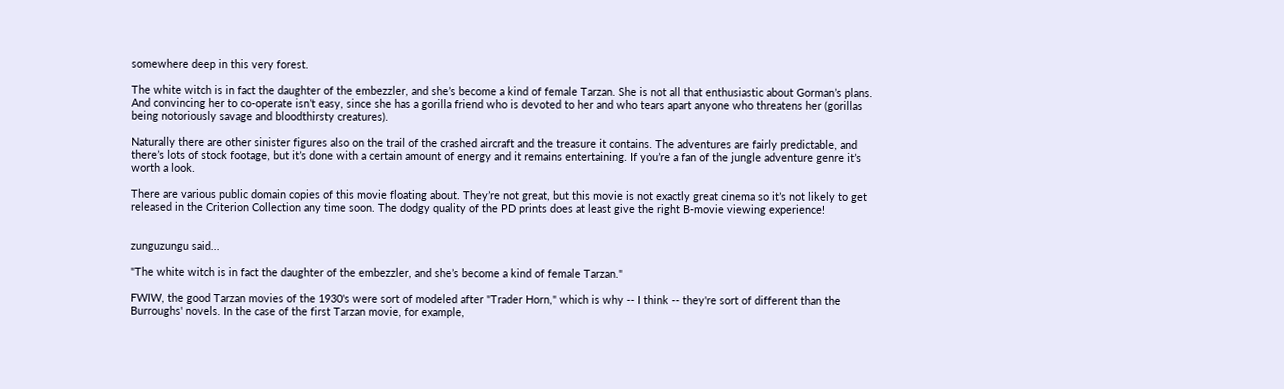somewhere deep in this very forest.

The white witch is in fact the daughter of the embezzler, and she’s become a kind of female Tarzan. She is not all that enthusiastic about Gorman’s plans. And convincing her to co-operate isn’t easy, since she has a gorilla friend who is devoted to her and who tears apart anyone who threatens her (gorillas being notoriously savage and bloodthirsty creatures).

Naturally there are other sinister figures also on the trail of the crashed aircraft and the treasure it contains. The adventures are fairly predictable, and there’s lots of stock footage, but it’s done with a certain amount of energy and it remains entertaining. If you’re a fan of the jungle adventure genre it’s worth a look.

There are various public domain copies of this movie floating about. They’re not great, but this movie is not exactly great cinema so it’s not likely to get released in the Criterion Collection any time soon. The dodgy quality of the PD prints does at least give the right B-movie viewing experience!


zunguzungu said...

"The white witch is in fact the daughter of the embezzler, and she’s become a kind of female Tarzan."

FWIW, the good Tarzan movies of the 1930's were sort of modeled after "Trader Horn," which is why -- I think -- they're sort of different than the Burroughs' novels. In the case of the first Tarzan movie, for example,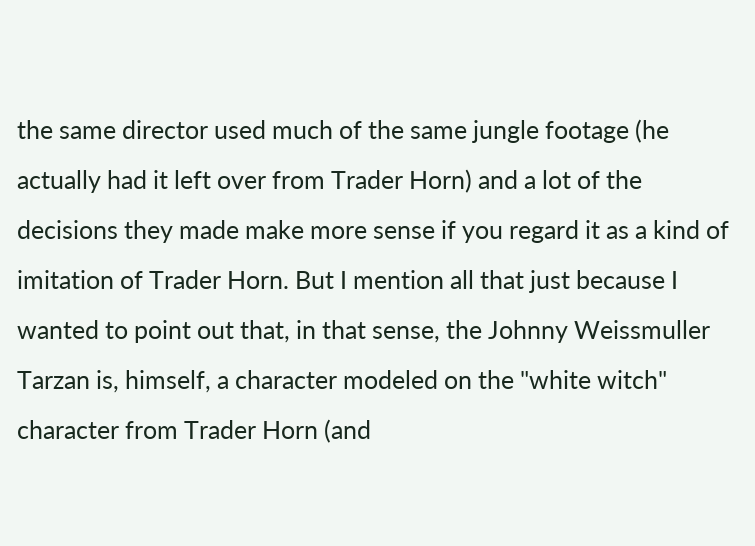the same director used much of the same jungle footage (he actually had it left over from Trader Horn) and a lot of the decisions they made make more sense if you regard it as a kind of imitation of Trader Horn. But I mention all that just because I wanted to point out that, in that sense, the Johnny Weissmuller Tarzan is, himself, a character modeled on the "white witch" character from Trader Horn (and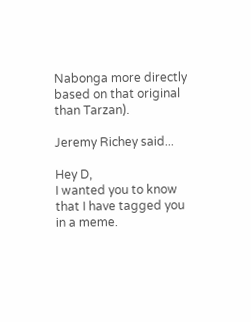Nabonga more directly based on that original than Tarzan).

Jeremy Richey said...

Hey D,
I wanted you to know that I have tagged you in a meme.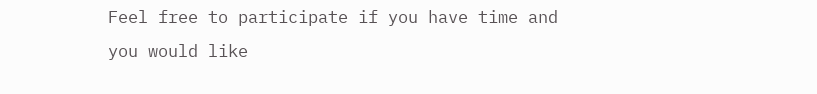Feel free to participate if you have time and you would like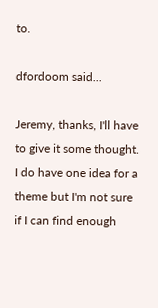to.

dfordoom said...

Jeremy, thanks, I'll have to give it some thought. I do have one idea for a theme but I'm not sure if I can find enough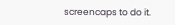screencaps to do it.